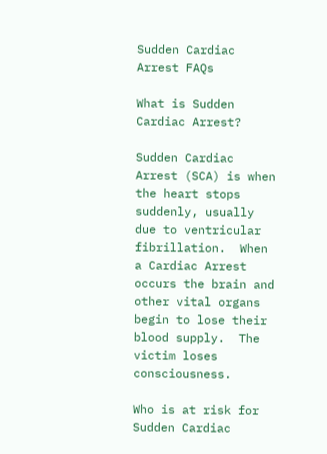Sudden Cardiac Arrest FAQs

What is Sudden Cardiac Arrest?

Sudden Cardiac Arrest (SCA) is when the heart stops suddenly, usually due to ventricular fibrillation.  When a Cardiac Arrest occurs the brain and other vital organs begin to lose their blood supply.  The victim loses consciousness.

Who is at risk for Sudden Cardiac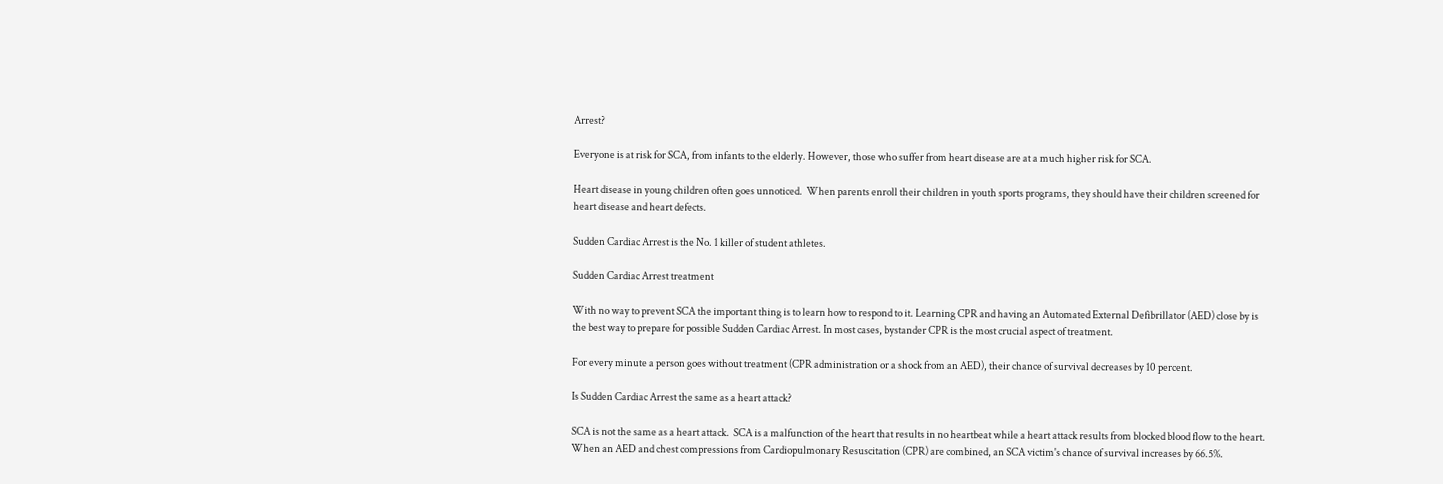Arrest?

Everyone is at risk for SCA, from infants to the elderly. However, those who suffer from heart disease are at a much higher risk for SCA.

Heart disease in young children often goes unnoticed.  When parents enroll their children in youth sports programs, they should have their children screened for heart disease and heart defects.

Sudden Cardiac Arrest is the No. 1 killer of student athletes.

Sudden Cardiac Arrest treatment

With no way to prevent SCA the important thing is to learn how to respond to it. Learning CPR and having an Automated External Defibrillator (AED) close by is the best way to prepare for possible Sudden Cardiac Arrest. In most cases, bystander CPR is the most crucial aspect of treatment.

For every minute a person goes without treatment (CPR administration or a shock from an AED), their chance of survival decreases by 10 percent.

Is Sudden Cardiac Arrest the same as a heart attack?

SCA is not the same as a heart attack.  SCA is a malfunction of the heart that results in no heartbeat while a heart attack results from blocked blood flow to the heart.  When an AED and chest compressions from Cardiopulmonary Resuscitation (CPR) are combined, an SCA victim's chance of survival increases by 66.5%.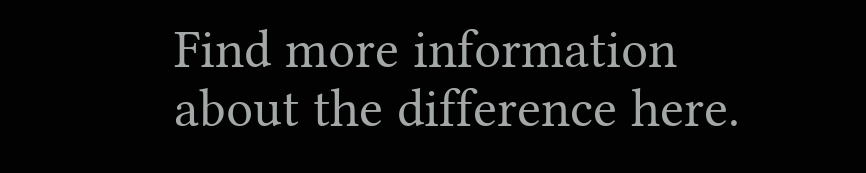Find more information about the difference here.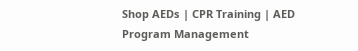Shop AEDs | CPR Training | AED Program Management